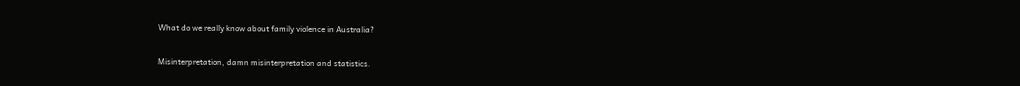What do we really know about family violence in Australia?

Misinterpretation, damn misinterpretation and statistics.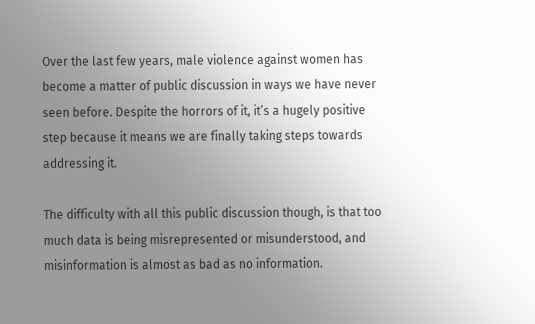Over the last few years, male violence against women has become a matter of public discussion in ways we have never seen before. Despite the horrors of it, it’s a hugely positive step because it means we are finally taking steps towards addressing it.

The difficulty with all this public discussion though, is that too much data is being misrepresented or misunderstood, and misinformation is almost as bad as no information.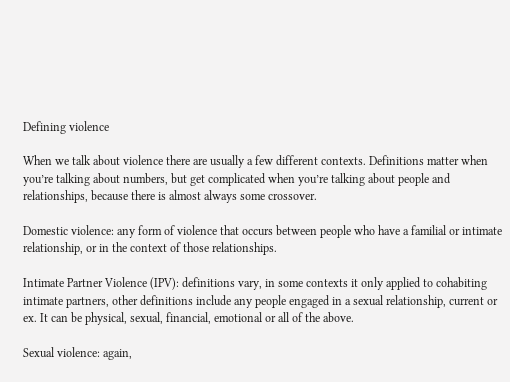Defining violence

When we talk about violence there are usually a few different contexts. Definitions matter when you’re talking about numbers, but get complicated when you’re talking about people and relationships, because there is almost always some crossover.

Domestic violence: any form of violence that occurs between people who have a familial or intimate relationship, or in the context of those relationships.

Intimate Partner Violence (IPV): definitions vary, in some contexts it only applied to cohabiting intimate partners, other definitions include any people engaged in a sexual relationship, current or ex. It can be physical, sexual, financial, emotional or all of the above.

Sexual violence: again,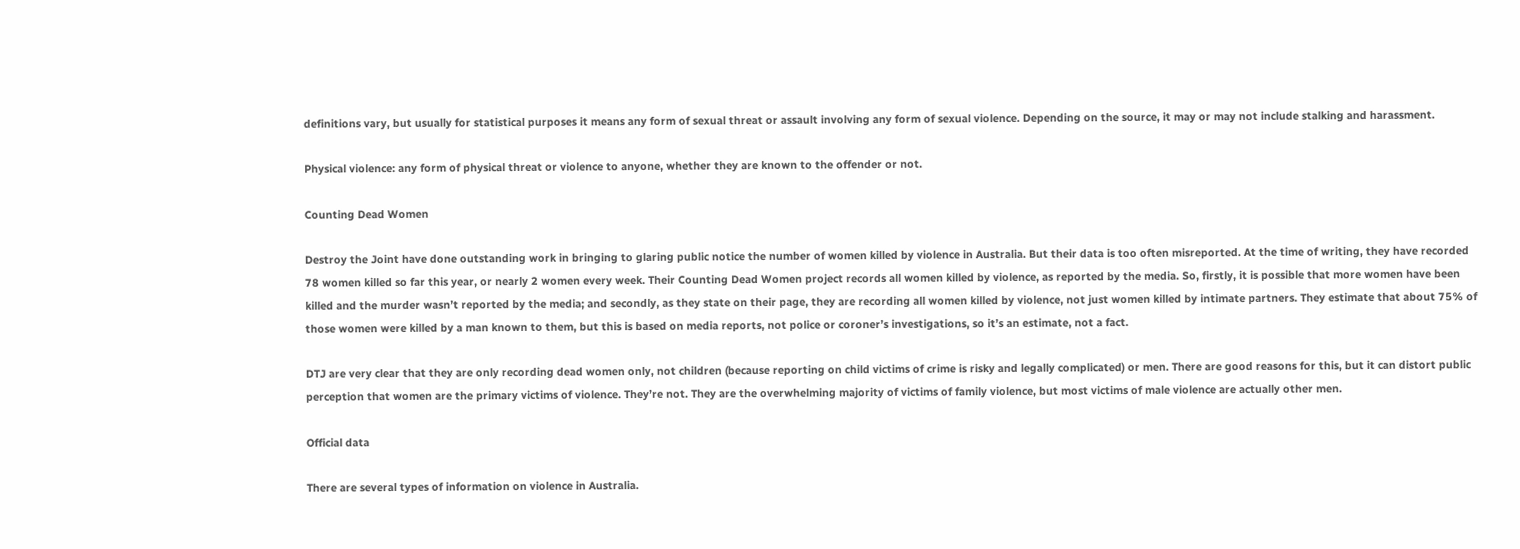definitions vary, but usually for statistical purposes it means any form of sexual threat or assault involving any form of sexual violence. Depending on the source, it may or may not include stalking and harassment.

Physical violence: any form of physical threat or violence to anyone, whether they are known to the offender or not.

Counting Dead Women

Destroy the Joint have done outstanding work in bringing to glaring public notice the number of women killed by violence in Australia. But their data is too often misreported. At the time of writing, they have recorded 78 women killed so far this year, or nearly 2 women every week. Their Counting Dead Women project records all women killed by violence, as reported by the media. So, firstly, it is possible that more women have been killed and the murder wasn’t reported by the media; and secondly, as they state on their page, they are recording all women killed by violence, not just women killed by intimate partners. They estimate that about 75% of those women were killed by a man known to them, but this is based on media reports, not police or coroner’s investigations, so it’s an estimate, not a fact.

DTJ are very clear that they are only recording dead women only, not children (because reporting on child victims of crime is risky and legally complicated) or men. There are good reasons for this, but it can distort public perception that women are the primary victims of violence. They’re not. They are the overwhelming majority of victims of family violence, but most victims of male violence are actually other men.

Official data

There are several types of information on violence in Australia.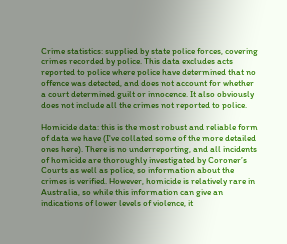Crime statistics: supplied by state police forces, covering crimes recorded by police. This data excludes acts reported to police where police have determined that no offence was detected, and does not account for whether a court determined guilt or innocence. It also obviously does not include all the crimes not reported to police.

Homicide data: this is the most robust and reliable form of data we have (I've collated some of the more detailed ones here). There is no underreporting, and all incidents of homicide are thoroughly investigated by Coroner’s Courts as well as police, so information about the crimes is verified. However, homicide is relatively rare in Australia, so while this information can give an indications of lower levels of violence, it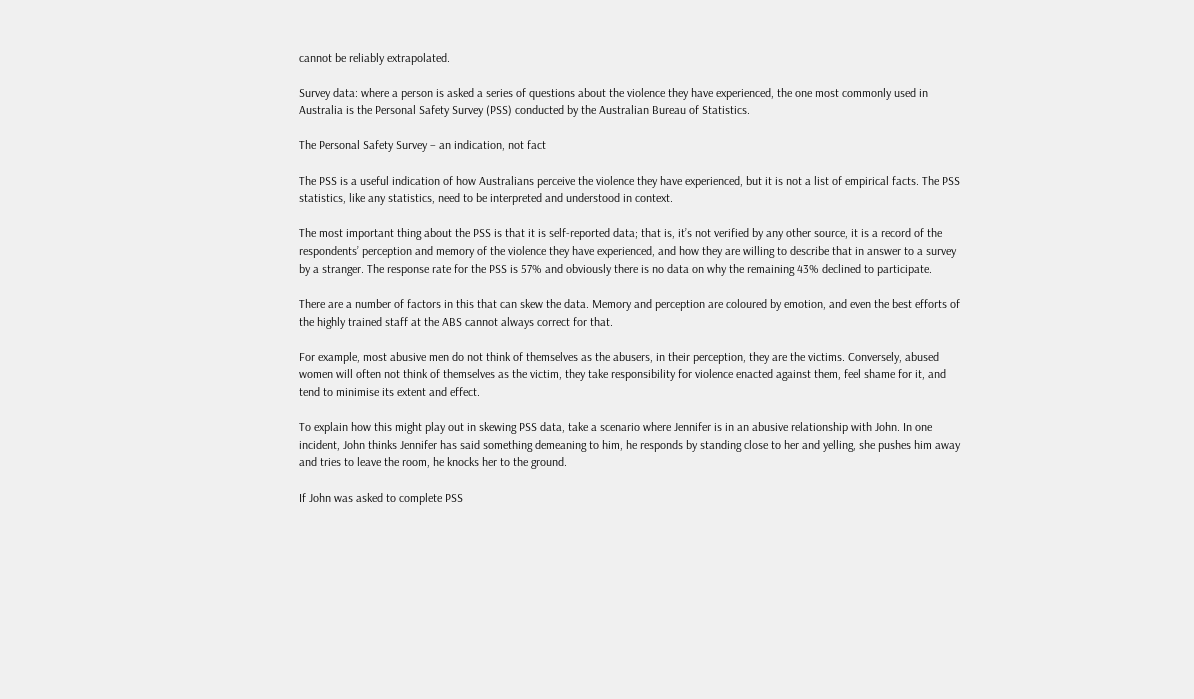cannot be reliably extrapolated.

Survey data: where a person is asked a series of questions about the violence they have experienced, the one most commonly used in Australia is the Personal Safety Survey (PSS) conducted by the Australian Bureau of Statistics.

The Personal Safety Survey – an indication, not fact

The PSS is a useful indication of how Australians perceive the violence they have experienced, but it is not a list of empirical facts. The PSS statistics, like any statistics, need to be interpreted and understood in context.

The most important thing about the PSS is that it is self-reported data; that is, it’s not verified by any other source, it is a record of the respondents’ perception and memory of the violence they have experienced, and how they are willing to describe that in answer to a survey by a stranger. The response rate for the PSS is 57% and obviously there is no data on why the remaining 43% declined to participate.

There are a number of factors in this that can skew the data. Memory and perception are coloured by emotion, and even the best efforts of the highly trained staff at the ABS cannot always correct for that.

For example, most abusive men do not think of themselves as the abusers, in their perception, they are the victims. Conversely, abused women will often not think of themselves as the victim, they take responsibility for violence enacted against them, feel shame for it, and tend to minimise its extent and effect.

To explain how this might play out in skewing PSS data, take a scenario where Jennifer is in an abusive relationship with John. In one incident, John thinks Jennifer has said something demeaning to him, he responds by standing close to her and yelling, she pushes him away and tries to leave the room, he knocks her to the ground.

If John was asked to complete PSS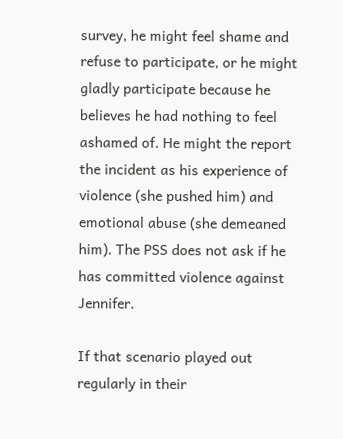survey, he might feel shame and refuse to participate, or he might gladly participate because he believes he had nothing to feel ashamed of. He might the report the incident as his experience of violence (she pushed him) and emotional abuse (she demeaned him). The PSS does not ask if he has committed violence against Jennifer.

If that scenario played out regularly in their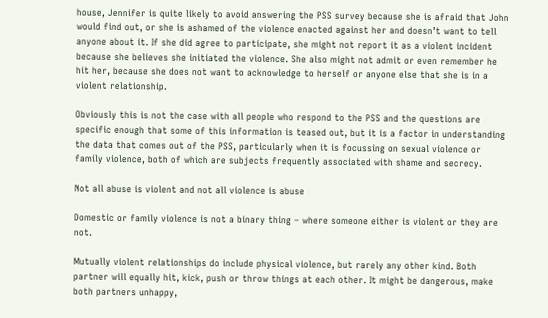house, Jennifer is quite likely to avoid answering the PSS survey because she is afraid that John would find out, or she is ashamed of the violence enacted against her and doesn’t want to tell anyone about it. If she did agree to participate, she might not report it as a violent incident because she believes she initiated the violence. She also might not admit or even remember he hit her, because she does not want to acknowledge to herself or anyone else that she is in a violent relationship.

Obviously this is not the case with all people who respond to the PSS and the questions are specific enough that some of this information is teased out, but it is a factor in understanding the data that comes out of the PSS, particularly when it is focussing on sexual violence or family violence, both of which are subjects frequently associated with shame and secrecy.

Not all abuse is violent and not all violence is abuse

Domestic or family violence is not a binary thing – where someone either is violent or they are not.

Mutually violent relationships do include physical violence, but rarely any other kind. Both partner will equally hit, kick, push or throw things at each other. It might be dangerous, make both partners unhappy,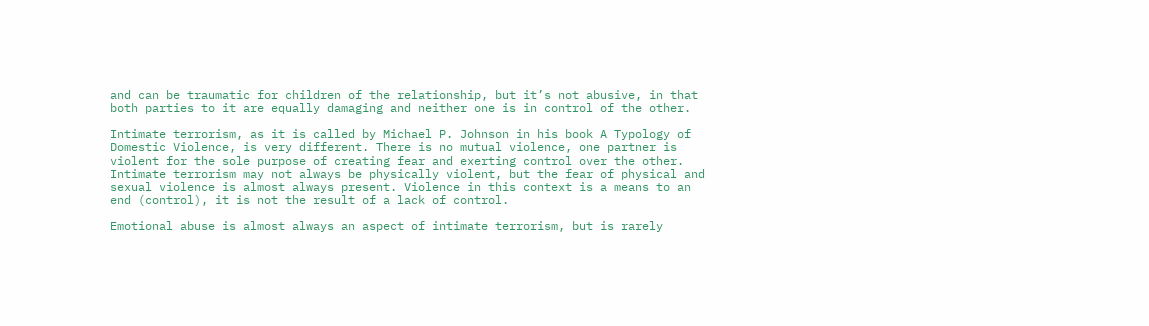and can be traumatic for children of the relationship, but it’s not abusive, in that both parties to it are equally damaging and neither one is in control of the other.

Intimate terrorism, as it is called by Michael P. Johnson in his book A Typology of Domestic Violence, is very different. There is no mutual violence, one partner is violent for the sole purpose of creating fear and exerting control over the other. Intimate terrorism may not always be physically violent, but the fear of physical and sexual violence is almost always present. Violence in this context is a means to an end (control), it is not the result of a lack of control.

Emotional abuse is almost always an aspect of intimate terrorism, but is rarely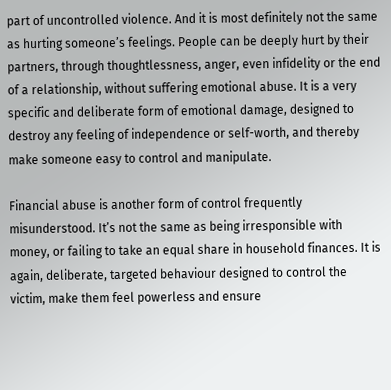part of uncontrolled violence. And it is most definitely not the same as hurting someone’s feelings. People can be deeply hurt by their partners, through thoughtlessness, anger, even infidelity or the end of a relationship, without suffering emotional abuse. It is a very specific and deliberate form of emotional damage, designed to destroy any feeling of independence or self-worth, and thereby make someone easy to control and manipulate.

Financial abuse is another form of control frequently misunderstood. It’s not the same as being irresponsible with money, or failing to take an equal share in household finances. It is again, deliberate, targeted behaviour designed to control the victim, make them feel powerless and ensure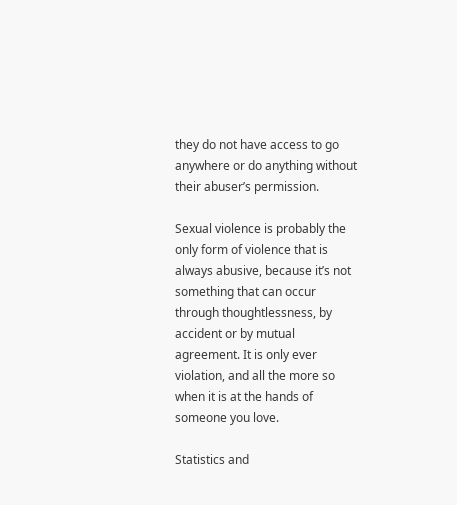they do not have access to go anywhere or do anything without their abuser’s permission.

Sexual violence is probably the only form of violence that is always abusive, because it’s not something that can occur through thoughtlessness, by accident or by mutual agreement. It is only ever violation, and all the more so when it is at the hands of someone you love.

Statistics and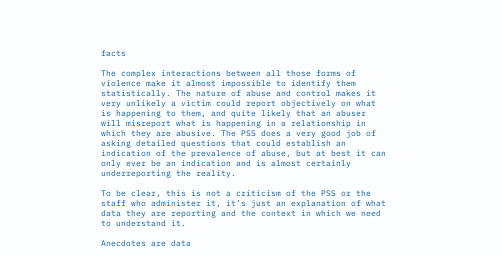facts

The complex interactions between all those forms of violence make it almost impossible to identify them statistically. The nature of abuse and control makes it very unlikely a victim could report objectively on what is happening to them, and quite likely that an abuser will misreport what is happening in a relationship in which they are abusive. The PSS does a very good job of asking detailed questions that could establish an indication of the prevalence of abuse, but at best it can only ever be an indication and is almost certainly underreporting the reality.

To be clear, this is not a criticism of the PSS or the staff who administer it, it’s just an explanation of what data they are reporting and the context in which we need to understand it.

Anecdotes are data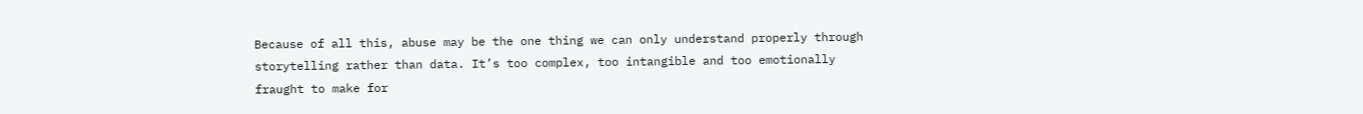Because of all this, abuse may be the one thing we can only understand properly through storytelling rather than data. It’s too complex, too intangible and too emotionally fraught to make for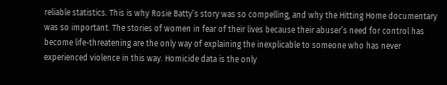reliable statistics. This is why Rosie Batty’s story was so compelling, and why the Hitting Home documentary was so important. The stories of women in fear of their lives because their abuser’s need for control has become life-threatening are the only way of explaining the inexplicable to someone who has never experienced violence in this way. Homicide data is the only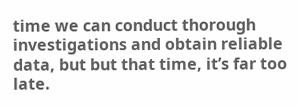time we can conduct thorough investigations and obtain reliable data, but but that time, it’s far too late.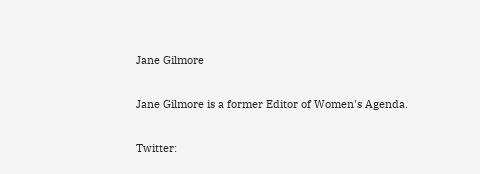Jane Gilmore

Jane Gilmore is a former Editor of Women's Agenda.

Twitter: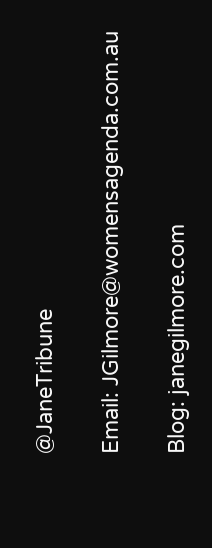@JaneTribune

Email: JGilmore@womensagenda.com.au

Blog: janegilmore.com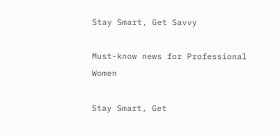Stay Smart, Get Savvy

Must-know news for Professional Women

Stay Smart, Get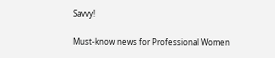Savvy!

Must-know news for Professional Women